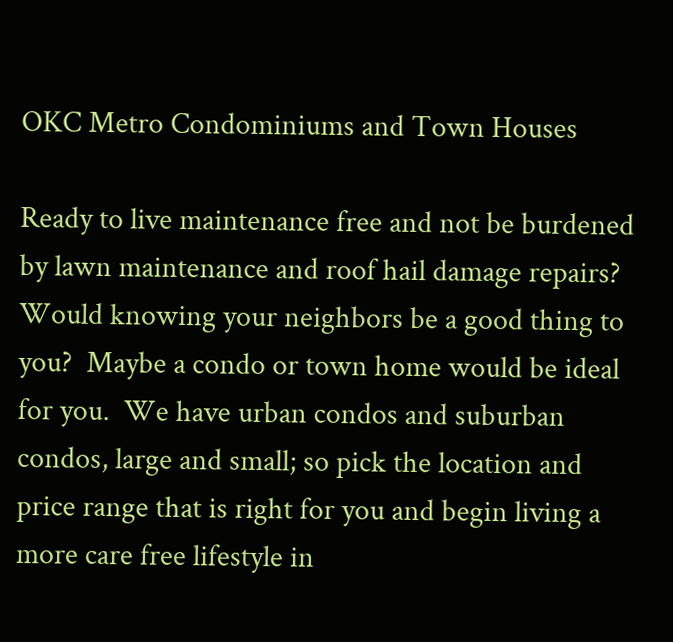OKC Metro Condominiums and Town Houses

Ready to live maintenance free and not be burdened by lawn maintenance and roof hail damage repairs?  Would knowing your neighbors be a good thing to you?  Maybe a condo or town home would be ideal for you.  We have urban condos and suburban condos, large and small; so pick the location and price range that is right for you and begin living a more care free lifestyle in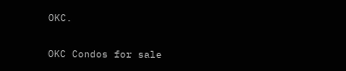OKC.


OKC Condos for sale